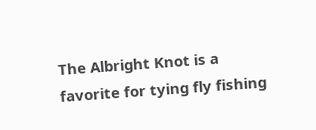The Albright Knot is a favorite for tying fly fishing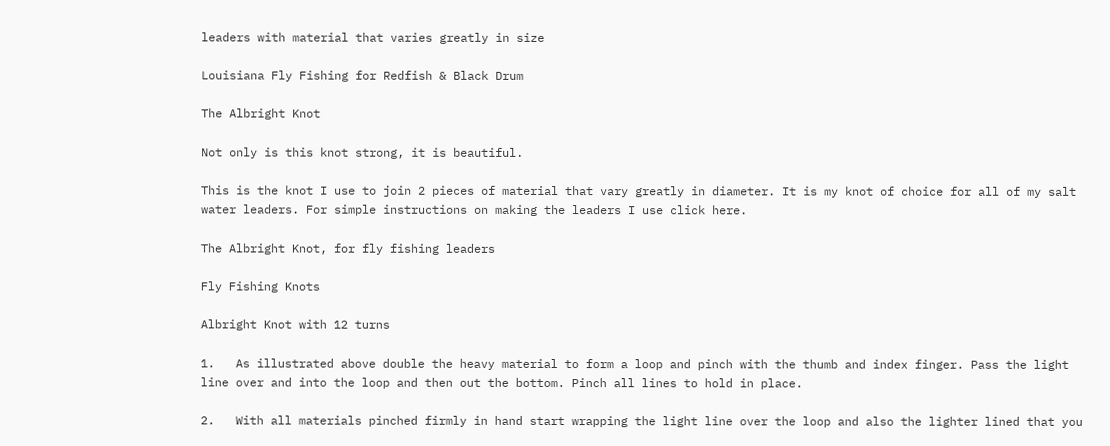leaders with material that varies greatly in size

Louisiana Fly Fishing for Redfish & Black Drum

The Albright Knot

Not only is this knot strong, it is beautiful.

This is the knot I use to join 2 pieces of material that vary greatly in diameter. It is my knot of choice for all of my salt water leaders. For simple instructions on making the leaders I use click here.

The Albright Knot, for fly fishing leaders

Fly Fishing Knots

Albright Knot with 12 turns

1.   As illustrated above double the heavy material to form a loop and pinch with the thumb and index finger. Pass the light line over and into the loop and then out the bottom. Pinch all lines to hold in place.

2.   With all materials pinched firmly in hand start wrapping the light line over the loop and also the lighter lined that you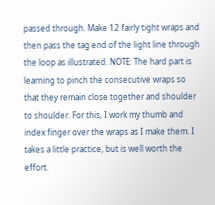passed through. Make 12 fairly tight wraps and then pass the tag end of the light line through the loop as illustrated. NOTE: The hard part is learning to pinch the consecutive wraps so that they remain close together and shoulder to shoulder. For this, I work my thumb and index finger over the wraps as I make them. I takes a little practice, but is well worth the effort.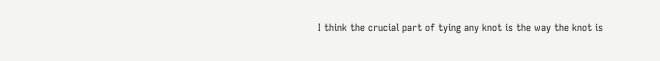I think the crucial part of tying any knot is the way the knot is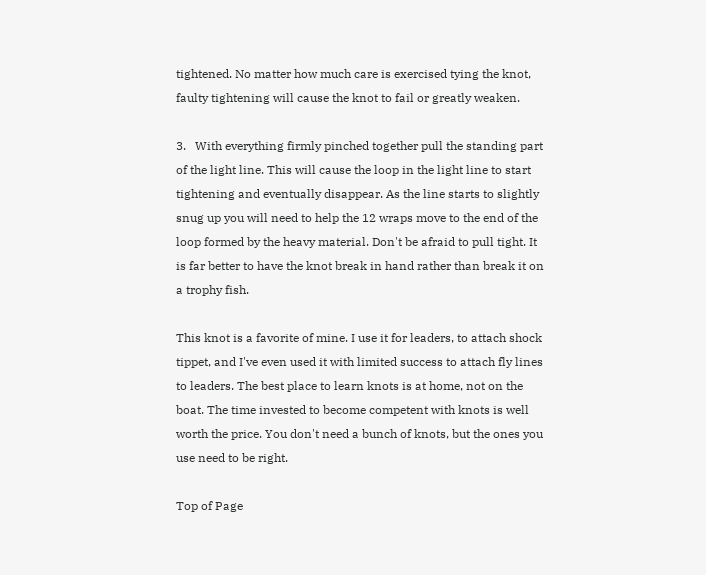tightened. No matter how much care is exercised tying the knot, faulty tightening will cause the knot to fail or greatly weaken.

3.   With everything firmly pinched together pull the standing part of the light line. This will cause the loop in the light line to start tightening and eventually disappear. As the line starts to slightly snug up you will need to help the 12 wraps move to the end of the loop formed by the heavy material. Don't be afraid to pull tight. It is far better to have the knot break in hand rather than break it on a trophy fish.

This knot is a favorite of mine. I use it for leaders, to attach shock tippet, and I've even used it with limited success to attach fly lines to leaders. The best place to learn knots is at home, not on the boat. The time invested to become competent with knots is well worth the price. You don't need a bunch of knots, but the ones you use need to be right.

Top of Page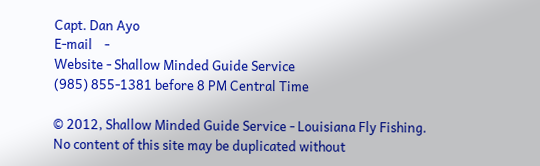Capt. Dan Ayo
E-mail    -
Website - Shallow Minded Guide Service
(985) 855-1381 before 8 PM Central Time

© 2012, Shallow Minded Guide Service - Louisiana Fly Fishing.
No content of this site may be duplicated without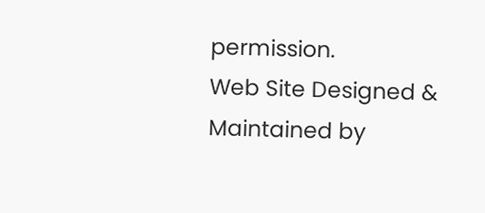permission.
Web Site Designed & Maintained by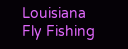Louisiana Fly Fishing